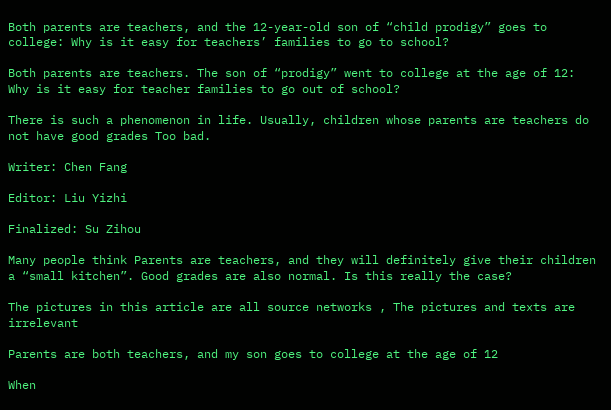Both parents are teachers, and the 12-year-old son of “child prodigy” goes to college: Why is it easy for teachers’ families to go to school?

Both parents are teachers. The son of “prodigy” went to college at the age of 12: Why is it easy for teacher families to go out of school?

There is such a phenomenon in life. Usually, children whose parents are teachers do not have good grades Too bad.

Writer: Chen Fang

Editor: Liu Yizhi

Finalized: Su Zihou

Many people think Parents are teachers, and they will definitely give their children a “small kitchen”. Good grades are also normal. Is this really the case?

The pictures in this article are all source networks , The pictures and texts are irrelevant

Parents are both teachers, and my son goes to college at the age of 12

When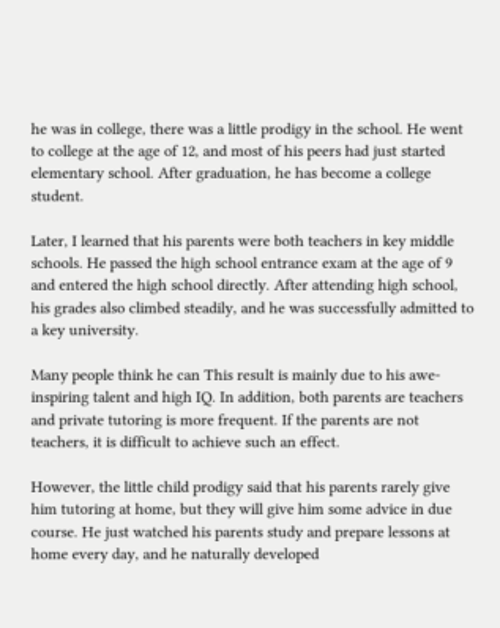he was in college, there was a little prodigy in the school. He went to college at the age of 12, and most of his peers had just started elementary school. After graduation, he has become a college student.

Later, I learned that his parents were both teachers in key middle schools. He passed the high school entrance exam at the age of 9 and entered the high school directly. After attending high school, his grades also climbed steadily, and he was successfully admitted to a key university.

Many people think he can This result is mainly due to his awe-inspiring talent and high IQ. In addition, both parents are teachers and private tutoring is more frequent. If the parents are not teachers, it is difficult to achieve such an effect.

However, the little child prodigy said that his parents rarely give him tutoring at home, but they will give him some advice in due course. He just watched his parents study and prepare lessons at home every day, and he naturally developed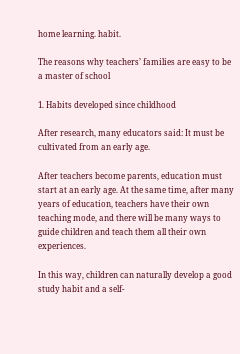home learning. habit.

The reasons why teachers’ families are easy to be a master of school

1. Habits developed since childhood

After research, many educators said: It must be cultivated from an early age.

After teachers become parents, education must start at an early age. At the same time, after many years of education, teachers have their own teaching mode, and there will be many ways to guide children and teach them all their own experiences.

In this way, children can naturally develop a good study habit and a self-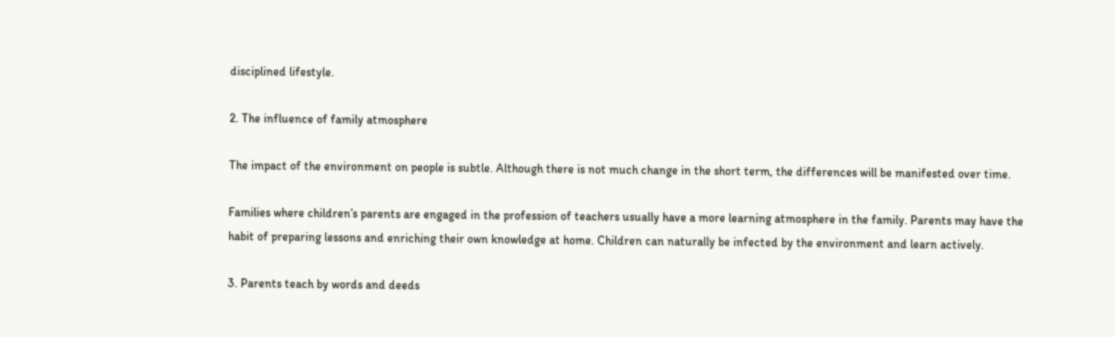disciplined lifestyle.

2. The influence of family atmosphere

The impact of the environment on people is subtle. Although there is not much change in the short term, the differences will be manifested over time.

Families where children’s parents are engaged in the profession of teachers usually have a more learning atmosphere in the family. Parents may have the habit of preparing lessons and enriching their own knowledge at home. Children can naturally be infected by the environment and learn actively.

3. Parents teach by words and deeds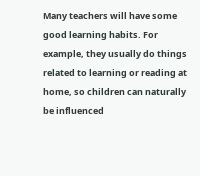Many teachers will have some good learning habits. For example, they usually do things related to learning or reading at home, so children can naturally be influenced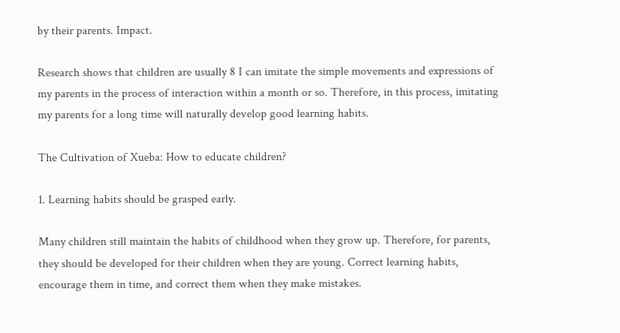by their parents. Impact.

Research shows that children are usually 8 I can imitate the simple movements and expressions of my parents in the process of interaction within a month or so. Therefore, in this process, imitating my parents for a long time will naturally develop good learning habits.

The Cultivation of Xueba: How to educate children?

1. Learning habits should be grasped early.

Many children still maintain the habits of childhood when they grow up. Therefore, for parents, they should be developed for their children when they are young. Correct learning habits, encourage them in time, and correct them when they make mistakes.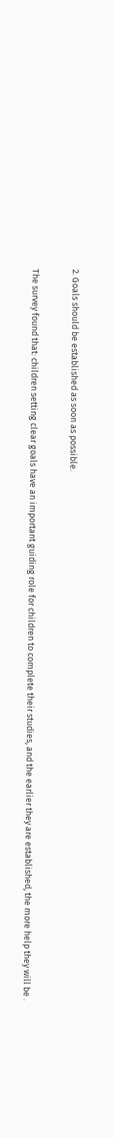2. Goals should be established as soon as possible.

The survey found that: children setting clear goals have an important guiding role for children to complete their studies, and the earlier they are established, the more help they will be .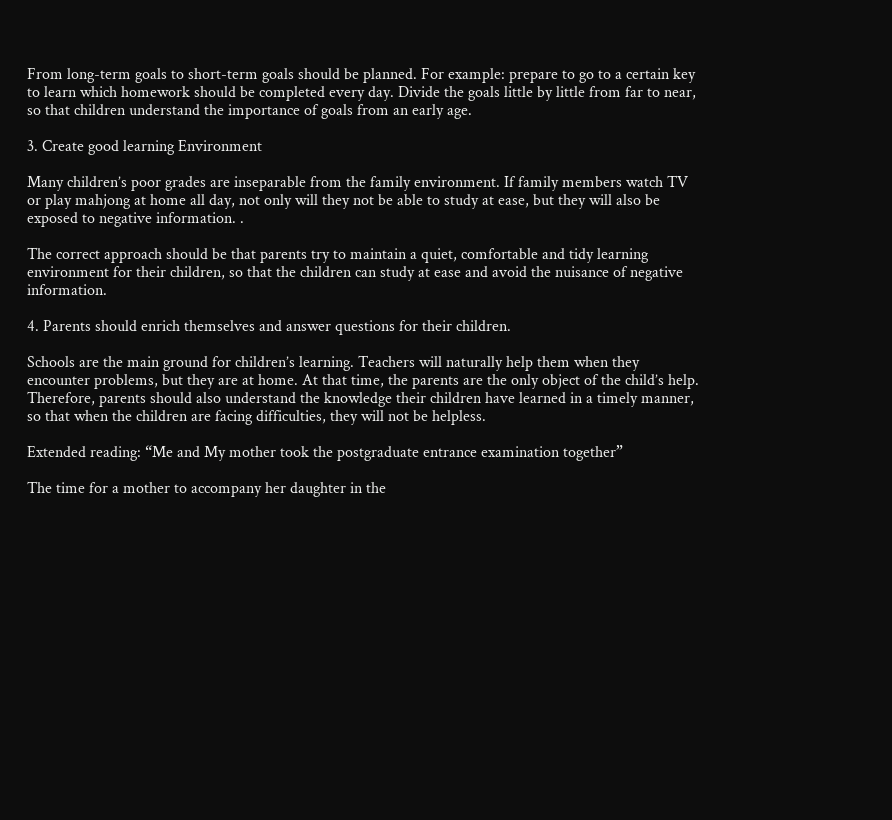From long-term goals to short-term goals should be planned. For example: prepare to go to a certain key to learn which homework should be completed every day. Divide the goals little by little from far to near, so that children understand the importance of goals from an early age.

3. Create good learning Environment

Many children’s poor grades are inseparable from the family environment. If family members watch TV or play mahjong at home all day, not only will they not be able to study at ease, but they will also be exposed to negative information. .

The correct approach should be that parents try to maintain a quiet, comfortable and tidy learning environment for their children, so that the children can study at ease and avoid the nuisance of negative information.

4. Parents should enrich themselves and answer questions for their children.

Schools are the main ground for children’s learning. Teachers will naturally help them when they encounter problems, but they are at home. At that time, the parents are the only object of the child’s help. Therefore, parents should also understand the knowledge their children have learned in a timely manner, so that when the children are facing difficulties, they will not be helpless.

Extended reading: “Me and My mother took the postgraduate entrance examination together”

The time for a mother to accompany her daughter in the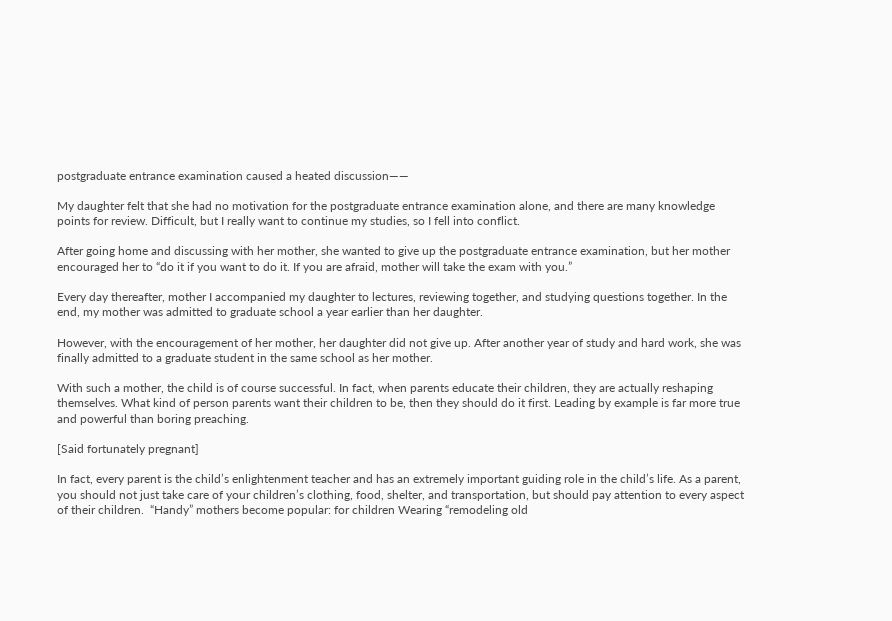postgraduate entrance examination caused a heated discussion——

My daughter felt that she had no motivation for the postgraduate entrance examination alone, and there are many knowledge points for review. Difficult, but I really want to continue my studies, so I fell into conflict.

After going home and discussing with her mother, she wanted to give up the postgraduate entrance examination, but her mother encouraged her to “do it if you want to do it. If you are afraid, mother will take the exam with you.”

Every day thereafter, mother I accompanied my daughter to lectures, reviewing together, and studying questions together. In the end, my mother was admitted to graduate school a year earlier than her daughter.

However, with the encouragement of her mother, her daughter did not give up. After another year of study and hard work, she was finally admitted to a graduate student in the same school as her mother.

With such a mother, the child is of course successful. In fact, when parents educate their children, they are actually reshaping themselves. What kind of person parents want their children to be, then they should do it first. Leading by example is far more true and powerful than boring preaching.

[Said fortunately pregnant]

In fact, every parent is the child’s enlightenment teacher and has an extremely important guiding role in the child’s life. As a parent, you should not just take care of your children’s clothing, food, shelter, and transportation, but should pay attention to every aspect of their children.  “Handy” mothers become popular: for children Wearing “remodeling old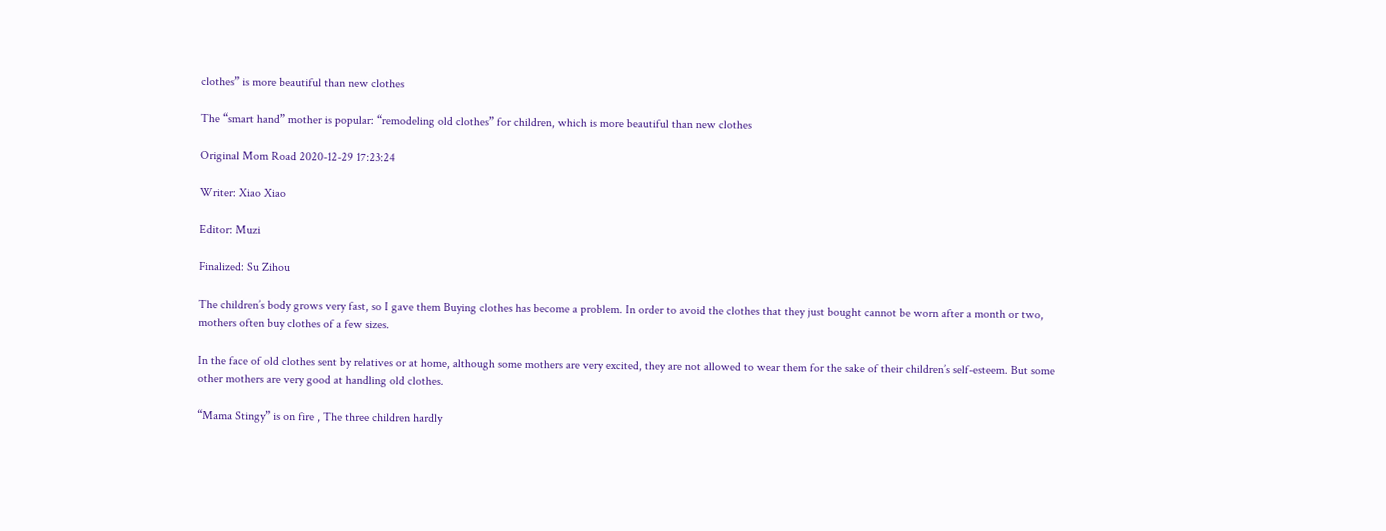clothes” is more beautiful than new clothes

The “smart hand” mother is popular: “remodeling old clothes” for children, which is more beautiful than new clothes

Original Mom Road 2020-12-29 17:23:24

Writer: Xiao Xiao

Editor: Muzi

Finalized: Su Zihou

The children’s body grows very fast, so I gave them Buying clothes has become a problem. In order to avoid the clothes that they just bought cannot be worn after a month or two, mothers often buy clothes of a few sizes.

In the face of old clothes sent by relatives or at home, although some mothers are very excited, they are not allowed to wear them for the sake of their children’s self-esteem. But some other mothers are very good at handling old clothes.

“Mama Stingy” is on fire , The three children hardly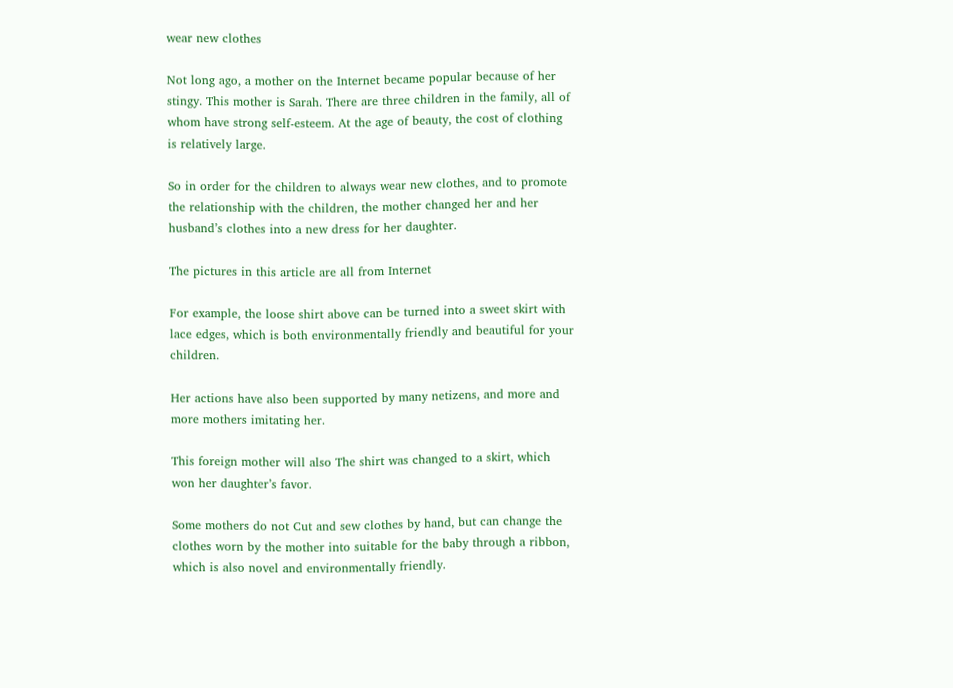wear new clothes

Not long ago, a mother on the Internet became popular because of her stingy. This mother is Sarah. There are three children in the family, all of whom have strong self-esteem. At the age of beauty, the cost of clothing is relatively large.

So in order for the children to always wear new clothes, and to promote the relationship with the children, the mother changed her and her husband’s clothes into a new dress for her daughter.

The pictures in this article are all from Internet

For example, the loose shirt above can be turned into a sweet skirt with lace edges, which is both environmentally friendly and beautiful for your children.

Her actions have also been supported by many netizens, and more and more mothers imitating her.

This foreign mother will also The shirt was changed to a skirt, which won her daughter’s favor.

Some mothers do not Cut and sew clothes by hand, but can change the clothes worn by the mother into suitable for the baby through a ribbon, which is also novel and environmentally friendly.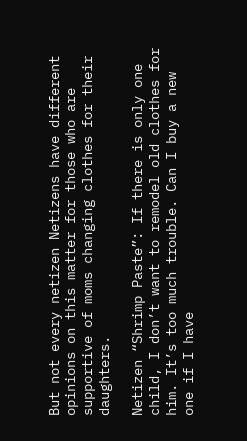But not every netizen Netizens have different opinions on this matter for those who are supportive of moms changing clothes for their daughters.

Netizen “Shrimp Paste”: If there is only one child, I don’t want to remodel old clothes for him. It’s too much trouble. Can I buy a new one if I have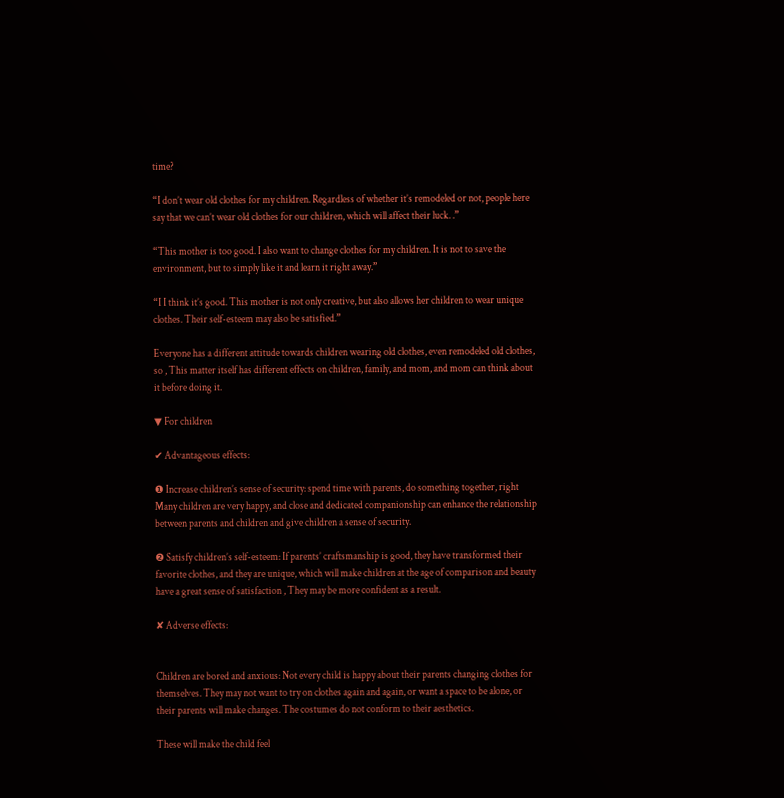time?

“I don’t wear old clothes for my children. Regardless of whether it’s remodeled or not, people here say that we can’t wear old clothes for our children, which will affect their luck. .”

“This mother is too good. I also want to change clothes for my children. It is not to save the environment, but to simply like it and learn it right away.”

“I I think it’s good. This mother is not only creative, but also allows her children to wear unique clothes. Their self-esteem may also be satisfied.”

Everyone has a different attitude towards children wearing old clothes, even remodeled old clothes, so , This matter itself has different effects on children, family, and mom, and mom can think about it before doing it.

▼ For children

✔ Advantageous effects:

❶ Increase children’s sense of security: spend time with parents, do something together, right Many children are very happy, and close and dedicated companionship can enhance the relationship between parents and children and give children a sense of security.

❷ Satisfy children’s self-esteem: If parents’ craftsmanship is good, they have transformed their favorite clothes, and they are unique, which will make children at the age of comparison and beauty have a great sense of satisfaction , They may be more confident as a result.

✘ Adverse effects:


Children are bored and anxious: Not every child is happy about their parents changing clothes for themselves. They may not want to try on clothes again and again, or want a space to be alone, or their parents will make changes. The costumes do not conform to their aesthetics.

These will make the child feel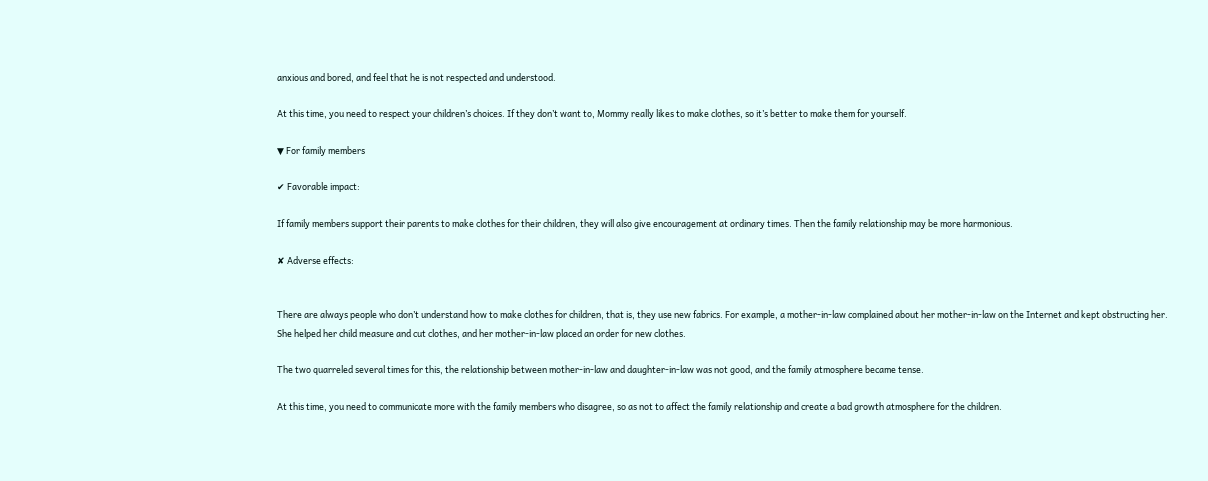anxious and bored, and feel that he is not respected and understood.

At this time, you need to respect your children’s choices. If they don’t want to, Mommy really likes to make clothes, so it’s better to make them for yourself.

▼ For family members

✔ Favorable impact:

If family members support their parents to make clothes for their children, they will also give encouragement at ordinary times. Then the family relationship may be more harmonious.

✘ Adverse effects:


There are always people who don’t understand how to make clothes for children, that is, they use new fabrics. For example, a mother-in-law complained about her mother-in-law on the Internet and kept obstructing her. She helped her child measure and cut clothes, and her mother-in-law placed an order for new clothes.

The two quarreled several times for this, the relationship between mother-in-law and daughter-in-law was not good, and the family atmosphere became tense.

At this time, you need to communicate more with the family members who disagree, so as not to affect the family relationship and create a bad growth atmosphere for the children.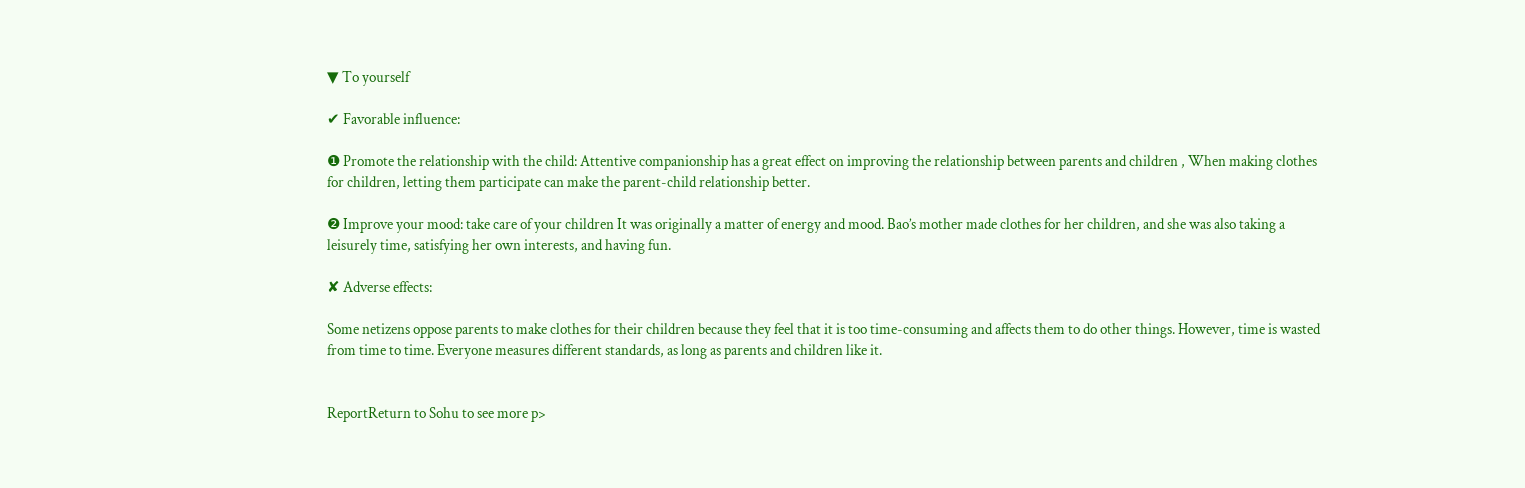▼ To yourself

✔ Favorable influence:

❶ Promote the relationship with the child: Attentive companionship has a great effect on improving the relationship between parents and children , When making clothes for children, letting them participate can make the parent-child relationship better.

❷ Improve your mood: take care of your children It was originally a matter of energy and mood. Bao’s mother made clothes for her children, and she was also taking a leisurely time, satisfying her own interests, and having fun.

✘ Adverse effects:

Some netizens oppose parents to make clothes for their children because they feel that it is too time-consuming and affects them to do other things. However, time is wasted from time to time. Everyone measures different standards, as long as parents and children like it.


ReportReturn to Sohu to see more p>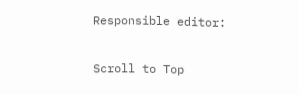Responsible editor:

Scroll to Top